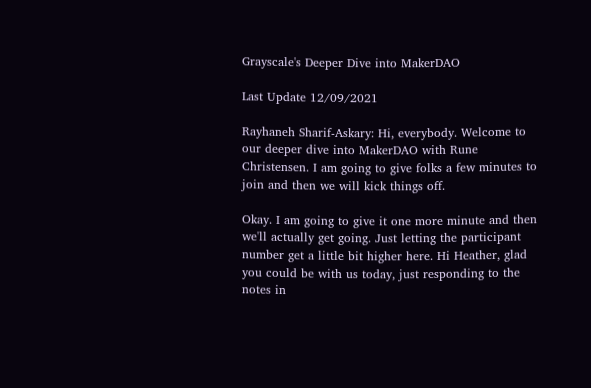Grayscale's Deeper Dive into MakerDAO

Last Update 12/09/2021

Rayhaneh Sharif-Askary: Hi, everybody. Welcome to our deeper dive into MakerDAO with Rune Christensen. I am going to give folks a few minutes to join and then we will kick things off.

Okay. I am going to give it one more minute and then we'll actually get going. Just letting the participant number get a little bit higher here. Hi Heather, glad you could be with us today, just responding to the notes in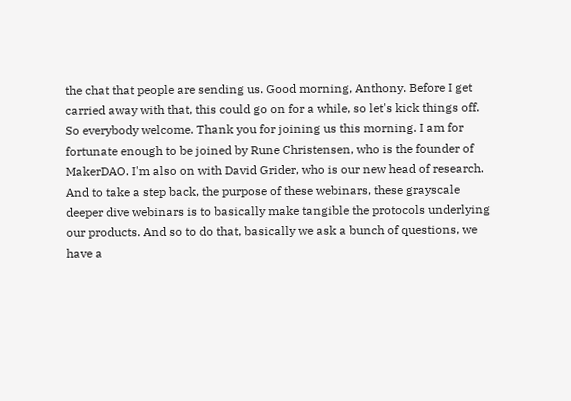the chat that people are sending us. Good morning, Anthony. Before I get carried away with that, this could go on for a while, so let's kick things off. So everybody welcome. Thank you for joining us this morning. I am for fortunate enough to be joined by Rune Christensen, who is the founder of MakerDAO. I'm also on with David Grider, who is our new head of research. And to take a step back, the purpose of these webinars, these grayscale deeper dive webinars is to basically make tangible the protocols underlying our products. And so to do that, basically we ask a bunch of questions, we have a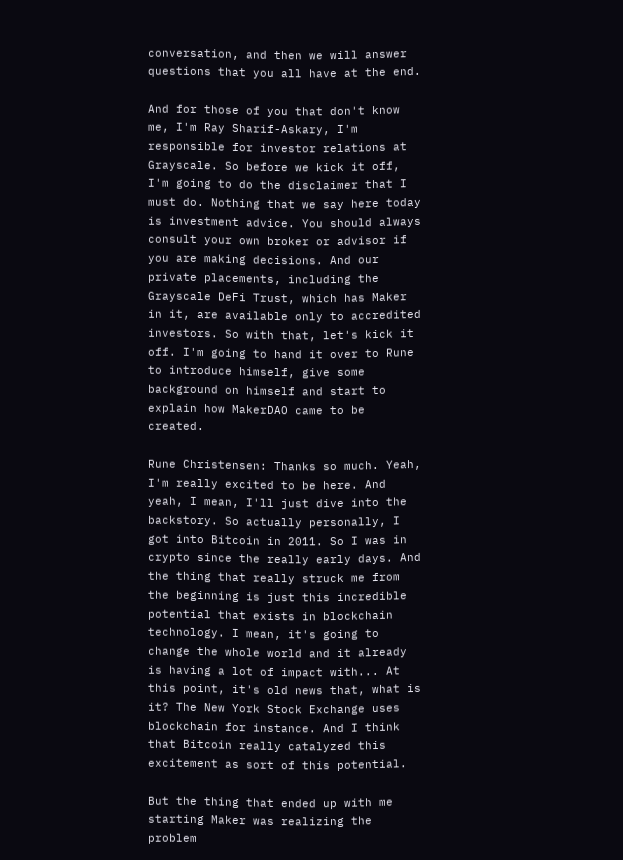conversation, and then we will answer questions that you all have at the end.

And for those of you that don't know me, I'm Ray Sharif-Askary, I'm responsible for investor relations at Grayscale. So before we kick it off, I'm going to do the disclaimer that I must do. Nothing that we say here today is investment advice. You should always consult your own broker or advisor if you are making decisions. And our private placements, including the Grayscale DeFi Trust, which has Maker in it, are available only to accredited investors. So with that, let's kick it off. I'm going to hand it over to Rune to introduce himself, give some background on himself and start to explain how MakerDAO came to be created.

Rune Christensen: Thanks so much. Yeah, I'm really excited to be here. And yeah, I mean, I'll just dive into the backstory. So actually personally, I got into Bitcoin in 2011. So I was in crypto since the really early days. And the thing that really struck me from the beginning is just this incredible potential that exists in blockchain technology. I mean, it's going to change the whole world and it already is having a lot of impact with... At this point, it's old news that, what is it? The New York Stock Exchange uses blockchain for instance. And I think that Bitcoin really catalyzed this excitement as sort of this potential.

But the thing that ended up with me starting Maker was realizing the problem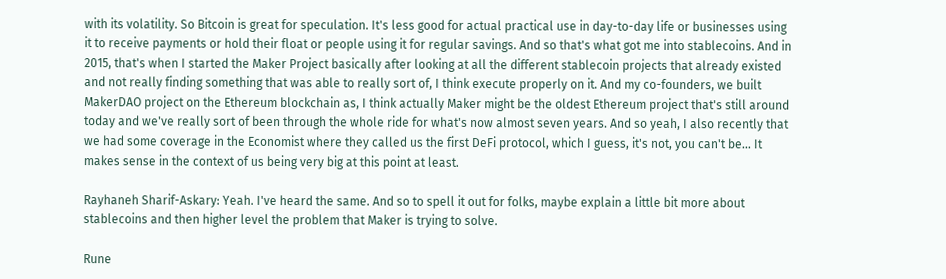with its volatility. So Bitcoin is great for speculation. It's less good for actual practical use in day-to-day life or businesses using it to receive payments or hold their float or people using it for regular savings. And so that's what got me into stablecoins. And in 2015, that's when I started the Maker Project basically after looking at all the different stablecoin projects that already existed and not really finding something that was able to really sort of, I think execute properly on it. And my co-founders, we built MakerDAO project on the Ethereum blockchain as, I think actually Maker might be the oldest Ethereum project that's still around today and we've really sort of been through the whole ride for what's now almost seven years. And so yeah, I also recently that we had some coverage in the Economist where they called us the first DeFi protocol, which I guess, it's not, you can't be... It makes sense in the context of us being very big at this point at least.

Rayhaneh Sharif-Askary: Yeah. I've heard the same. And so to spell it out for folks, maybe explain a little bit more about stablecoins and then higher level the problem that Maker is trying to solve.

Rune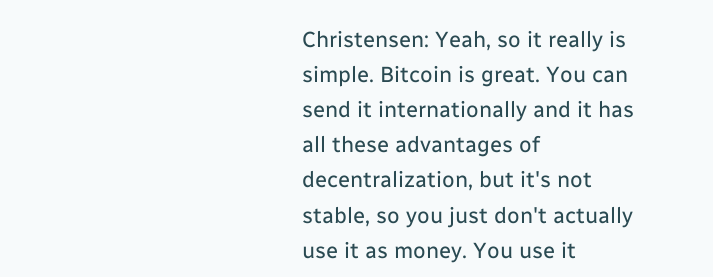Christensen: Yeah, so it really is simple. Bitcoin is great. You can send it internationally and it has all these advantages of decentralization, but it's not stable, so you just don't actually use it as money. You use it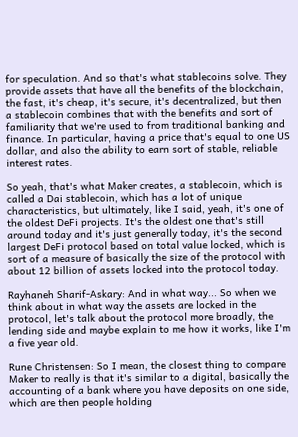for speculation. And so that's what stablecoins solve. They provide assets that have all the benefits of the blockchain, the fast, it's cheap, it's secure, it's decentralized, but then a stablecoin combines that with the benefits and sort of familiarity that we're used to from traditional banking and finance. In particular, having a price that's equal to one US dollar, and also the ability to earn sort of stable, reliable interest rates.

So yeah, that's what Maker creates, a stablecoin, which is called a Dai stablecoin, which has a lot of unique characteristics, but ultimately, like I said, yeah, it's one of the oldest DeFi projects. It's the oldest one that's still around today and it's just generally today, it's the second largest DeFi protocol based on total value locked, which is sort of a measure of basically the size of the protocol with about 12 billion of assets locked into the protocol today.

Rayhaneh Sharif-Askary: And in what way... So when we think about in what way the assets are locked in the protocol, let's talk about the protocol more broadly, the lending side and maybe explain to me how it works, like I'm a five year old.

Rune Christensen: So I mean, the closest thing to compare Maker to really is that it's similar to a digital, basically the accounting of a bank where you have deposits on one side, which are then people holding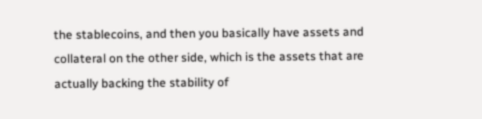the stablecoins, and then you basically have assets and collateral on the other side, which is the assets that are actually backing the stability of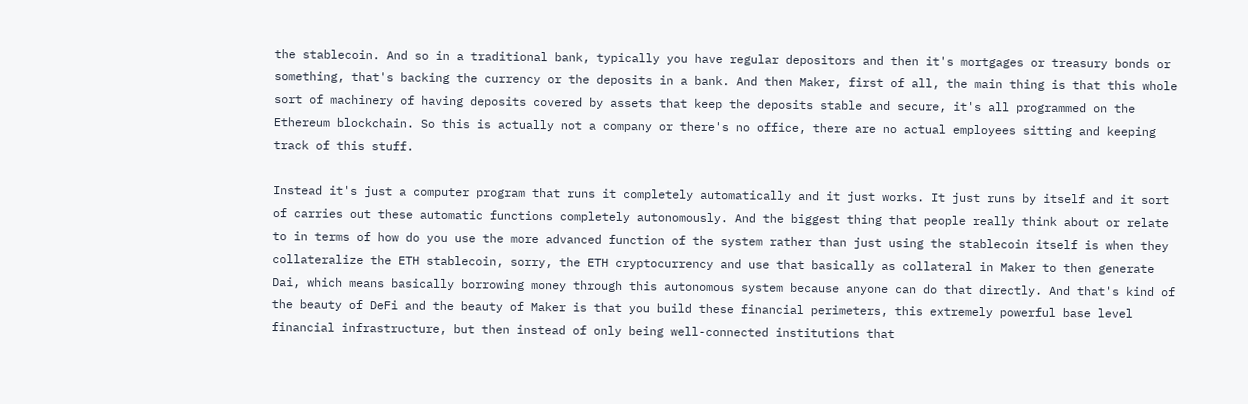the stablecoin. And so in a traditional bank, typically you have regular depositors and then it's mortgages or treasury bonds or something, that's backing the currency or the deposits in a bank. And then Maker, first of all, the main thing is that this whole sort of machinery of having deposits covered by assets that keep the deposits stable and secure, it's all programmed on the Ethereum blockchain. So this is actually not a company or there's no office, there are no actual employees sitting and keeping track of this stuff.

Instead it's just a computer program that runs it completely automatically and it just works. It just runs by itself and it sort of carries out these automatic functions completely autonomously. And the biggest thing that people really think about or relate to in terms of how do you use the more advanced function of the system rather than just using the stablecoin itself is when they collateralize the ETH stablecoin, sorry, the ETH cryptocurrency and use that basically as collateral in Maker to then generate Dai, which means basically borrowing money through this autonomous system because anyone can do that directly. And that's kind of the beauty of DeFi and the beauty of Maker is that you build these financial perimeters, this extremely powerful base level financial infrastructure, but then instead of only being well-connected institutions that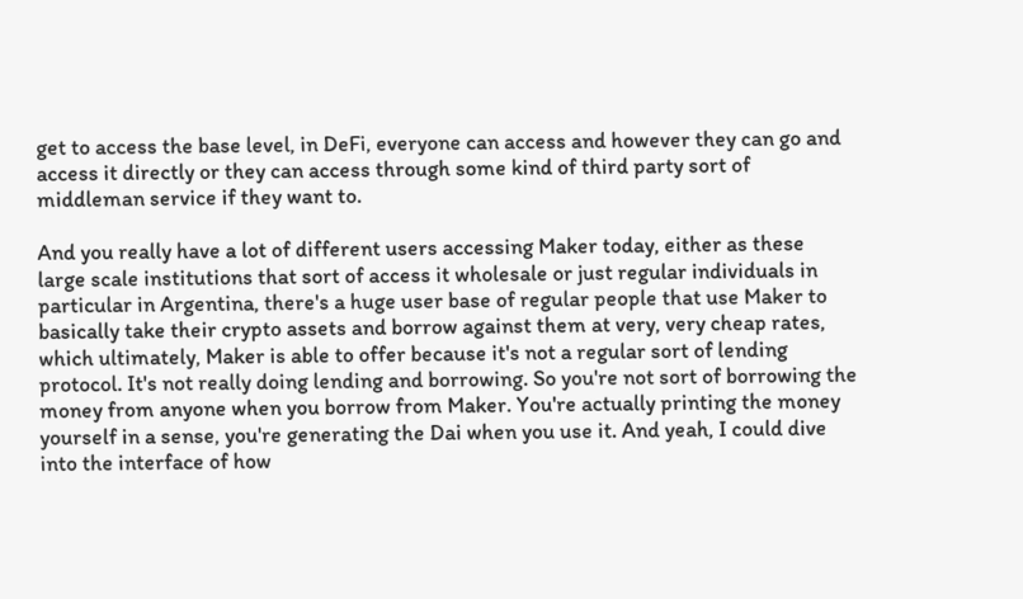get to access the base level, in DeFi, everyone can access and however they can go and access it directly or they can access through some kind of third party sort of middleman service if they want to.

And you really have a lot of different users accessing Maker today, either as these large scale institutions that sort of access it wholesale or just regular individuals in particular in Argentina, there's a huge user base of regular people that use Maker to basically take their crypto assets and borrow against them at very, very cheap rates, which ultimately, Maker is able to offer because it's not a regular sort of lending protocol. It's not really doing lending and borrowing. So you're not sort of borrowing the money from anyone when you borrow from Maker. You're actually printing the money yourself in a sense, you're generating the Dai when you use it. And yeah, I could dive into the interface of how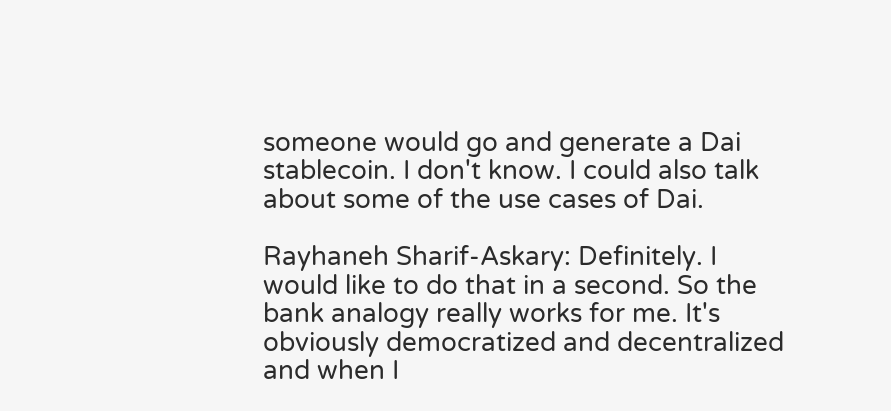someone would go and generate a Dai stablecoin. I don't know. I could also talk about some of the use cases of Dai.

Rayhaneh Sharif-Askary: Definitely. I would like to do that in a second. So the bank analogy really works for me. It's obviously democratized and decentralized and when I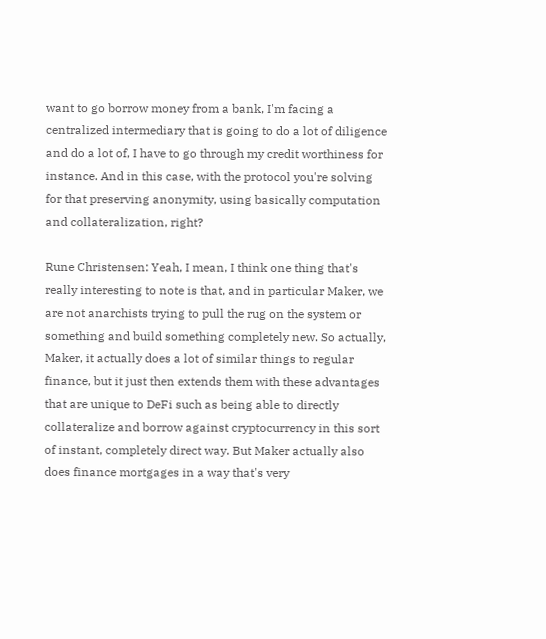want to go borrow money from a bank, I'm facing a centralized intermediary that is going to do a lot of diligence and do a lot of, I have to go through my credit worthiness for instance. And in this case, with the protocol you're solving for that preserving anonymity, using basically computation and collateralization, right?

Rune Christensen: Yeah, I mean, I think one thing that's really interesting to note is that, and in particular Maker, we are not anarchists trying to pull the rug on the system or something and build something completely new. So actually, Maker, it actually does a lot of similar things to regular finance, but it just then extends them with these advantages that are unique to DeFi such as being able to directly collateralize and borrow against cryptocurrency in this sort of instant, completely direct way. But Maker actually also does finance mortgages in a way that's very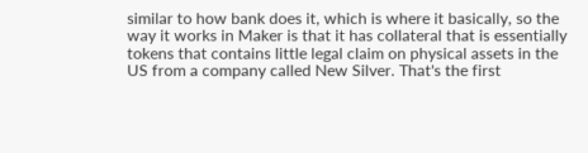similar to how bank does it, which is where it basically, so the way it works in Maker is that it has collateral that is essentially tokens that contains little legal claim on physical assets in the US from a company called New Silver. That's the first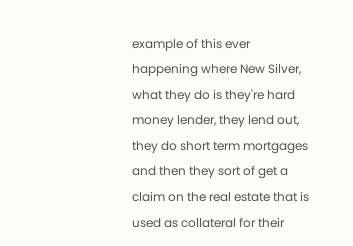example of this ever happening where New Silver, what they do is they're hard money lender, they lend out, they do short term mortgages and then they sort of get a claim on the real estate that is used as collateral for their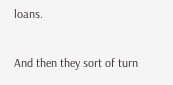loans.

And then they sort of turn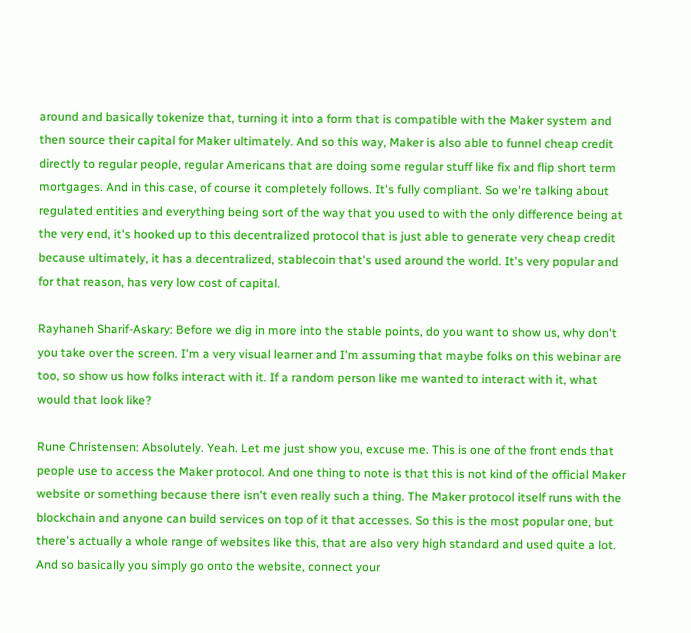around and basically tokenize that, turning it into a form that is compatible with the Maker system and then source their capital for Maker ultimately. And so this way, Maker is also able to funnel cheap credit directly to regular people, regular Americans that are doing some regular stuff like fix and flip short term mortgages. And in this case, of course it completely follows. It's fully compliant. So we're talking about regulated entities and everything being sort of the way that you used to with the only difference being at the very end, it's hooked up to this decentralized protocol that is just able to generate very cheap credit because ultimately, it has a decentralized, stablecoin that's used around the world. It's very popular and for that reason, has very low cost of capital.

Rayhaneh Sharif-Askary: Before we dig in more into the stable points, do you want to show us, why don't you take over the screen. I'm a very visual learner and I'm assuming that maybe folks on this webinar are too, so show us how folks interact with it. If a random person like me wanted to interact with it, what would that look like?

Rune Christensen: Absolutely. Yeah. Let me just show you, excuse me. This is one of the front ends that people use to access the Maker protocol. And one thing to note is that this is not kind of the official Maker website or something because there isn't even really such a thing. The Maker protocol itself runs with the blockchain and anyone can build services on top of it that accesses. So this is the most popular one, but there's actually a whole range of websites like this, that are also very high standard and used quite a lot. And so basically you simply go onto the website, connect your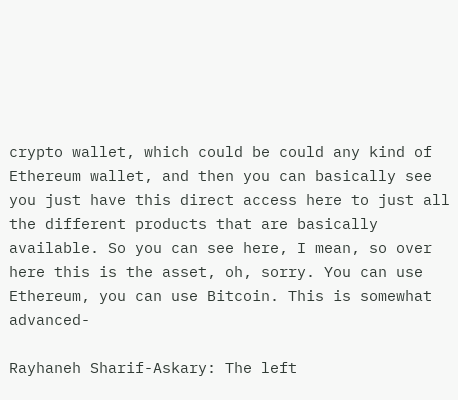crypto wallet, which could be could any kind of Ethereum wallet, and then you can basically see you just have this direct access here to just all the different products that are basically available. So you can see here, I mean, so over here this is the asset, oh, sorry. You can use Ethereum, you can use Bitcoin. This is somewhat advanced-

Rayhaneh Sharif-Askary: The left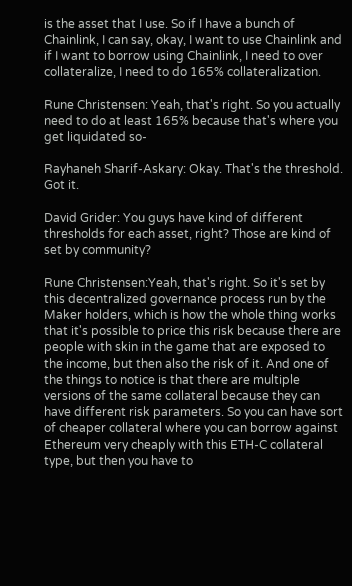is the asset that I use. So if I have a bunch of Chainlink, I can say, okay, I want to use Chainlink and if I want to borrow using Chainlink, I need to over collateralize, I need to do 165% collateralization.

Rune Christensen: Yeah, that's right. So you actually need to do at least 165% because that's where you get liquidated so-

Rayhaneh Sharif-Askary: Okay. That's the threshold. Got it.

David Grider: You guys have kind of different thresholds for each asset, right? Those are kind of set by community?

Rune Christensen:Yeah, that's right. So it's set by this decentralized governance process run by the Maker holders, which is how the whole thing works that it's possible to price this risk because there are people with skin in the game that are exposed to the income, but then also the risk of it. And one of the things to notice is that there are multiple versions of the same collateral because they can have different risk parameters. So you can have sort of cheaper collateral where you can borrow against Ethereum very cheaply with this ETH-C collateral type, but then you have to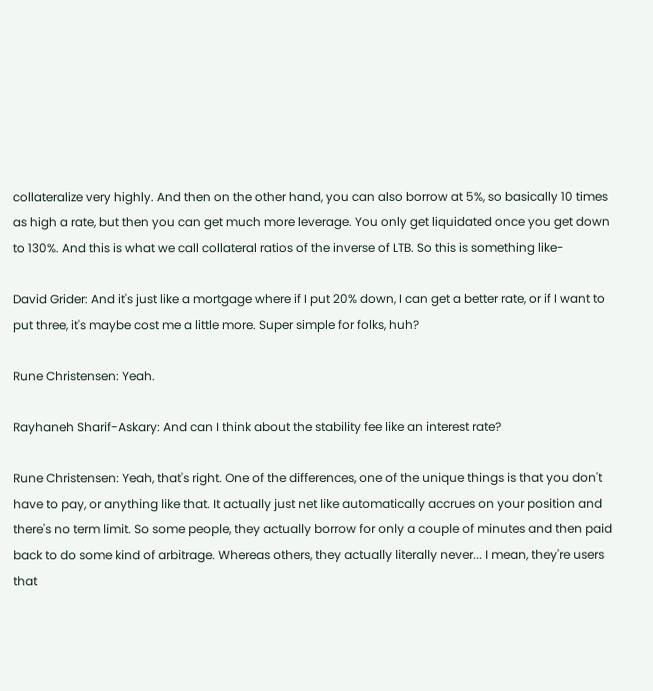collateralize very highly. And then on the other hand, you can also borrow at 5%, so basically 10 times as high a rate, but then you can get much more leverage. You only get liquidated once you get down to 130%. And this is what we call collateral ratios of the inverse of LTB. So this is something like-

David Grider: And it's just like a mortgage where if I put 20% down, I can get a better rate, or if I want to put three, it's maybe cost me a little more. Super simple for folks, huh?

Rune Christensen: Yeah.

Rayhaneh Sharif-Askary: And can I think about the stability fee like an interest rate?

Rune Christensen: Yeah, that's right. One of the differences, one of the unique things is that you don't have to pay, or anything like that. It actually just net like automatically accrues on your position and there's no term limit. So some people, they actually borrow for only a couple of minutes and then paid back to do some kind of arbitrage. Whereas others, they actually literally never... I mean, they're users that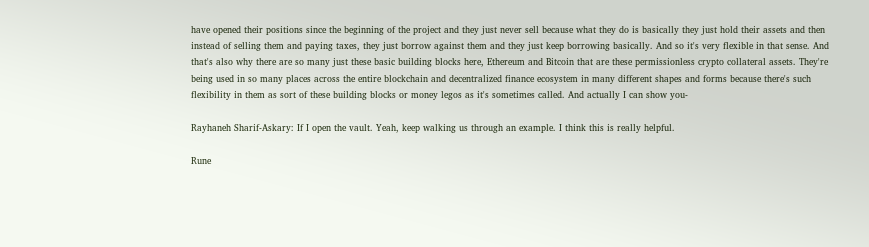have opened their positions since the beginning of the project and they just never sell because what they do is basically they just hold their assets and then instead of selling them and paying taxes, they just borrow against them and they just keep borrowing basically. And so it's very flexible in that sense. And that's also why there are so many just these basic building blocks here, Ethereum and Bitcoin that are these permissionless crypto collateral assets. They're being used in so many places across the entire blockchain and decentralized finance ecosystem in many different shapes and forms because there's such flexibility in them as sort of these building blocks or money legos as it's sometimes called. And actually I can show you-

Rayhaneh Sharif-Askary: If I open the vault. Yeah, keep walking us through an example. I think this is really helpful.

Rune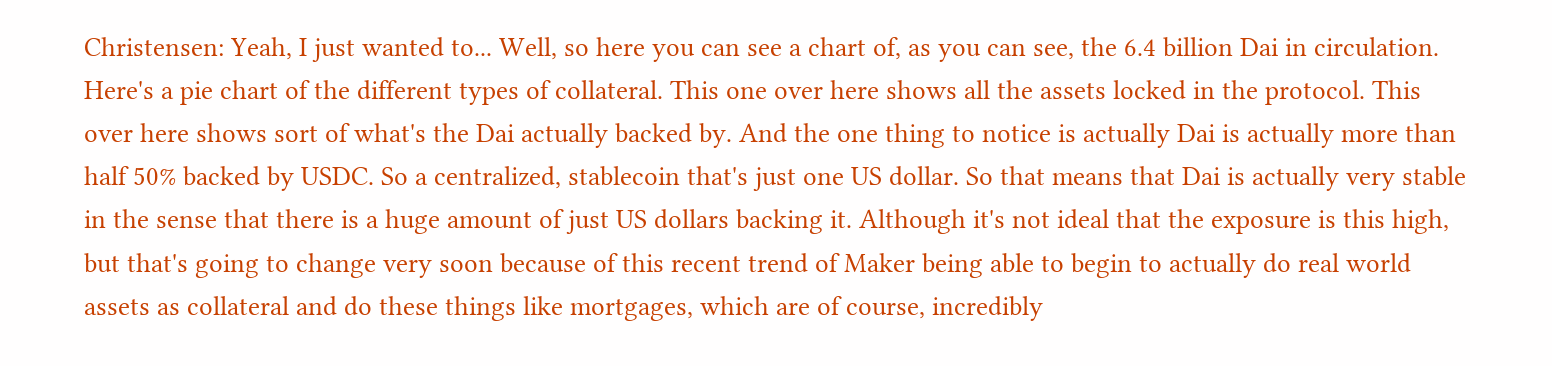Christensen: Yeah, I just wanted to... Well, so here you can see a chart of, as you can see, the 6.4 billion Dai in circulation. Here's a pie chart of the different types of collateral. This one over here shows all the assets locked in the protocol. This over here shows sort of what's the Dai actually backed by. And the one thing to notice is actually Dai is actually more than half 50% backed by USDC. So a centralized, stablecoin that's just one US dollar. So that means that Dai is actually very stable in the sense that there is a huge amount of just US dollars backing it. Although it's not ideal that the exposure is this high, but that's going to change very soon because of this recent trend of Maker being able to begin to actually do real world assets as collateral and do these things like mortgages, which are of course, incredibly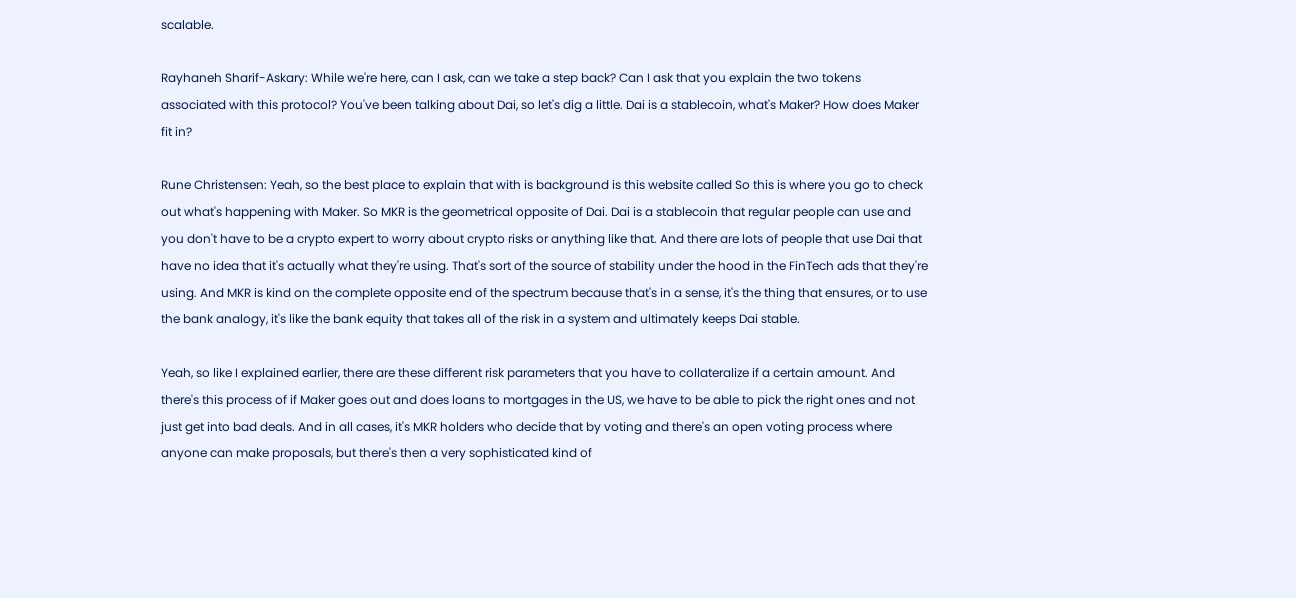scalable.

Rayhaneh Sharif-Askary: While we're here, can I ask, can we take a step back? Can I ask that you explain the two tokens associated with this protocol? You've been talking about Dai, so let's dig a little. Dai is a stablecoin, what's Maker? How does Maker fit in?

Rune Christensen: Yeah, so the best place to explain that with is background is this website called So this is where you go to check out what's happening with Maker. So MKR is the geometrical opposite of Dai. Dai is a stablecoin that regular people can use and you don't have to be a crypto expert to worry about crypto risks or anything like that. And there are lots of people that use Dai that have no idea that it's actually what they're using. That's sort of the source of stability under the hood in the FinTech ads that they're using. And MKR is kind on the complete opposite end of the spectrum because that's in a sense, it's the thing that ensures, or to use the bank analogy, it's like the bank equity that takes all of the risk in a system and ultimately keeps Dai stable.

Yeah, so like I explained earlier, there are these different risk parameters that you have to collateralize if a certain amount. And there's this process of if Maker goes out and does loans to mortgages in the US, we have to be able to pick the right ones and not just get into bad deals. And in all cases, it's MKR holders who decide that by voting and there's an open voting process where anyone can make proposals, but there's then a very sophisticated kind of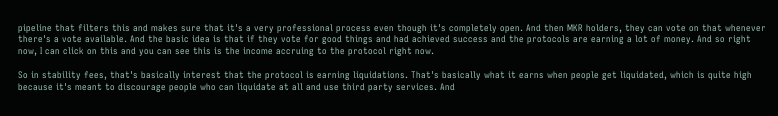pipeline that filters this and makes sure that it's a very professional process even though it's completely open. And then MKR holders, they can vote on that whenever there's a vote available. And the basic idea is that if they vote for good things and had achieved success and the protocols are earning a lot of money. And so right now, I can click on this and you can see this is the income accruing to the protocol right now.

So in stability fees, that's basically interest that the protocol is earning liquidations. That's basically what it earns when people get liquidated, which is quite high because it's meant to discourage people who can liquidate at all and use third party services. And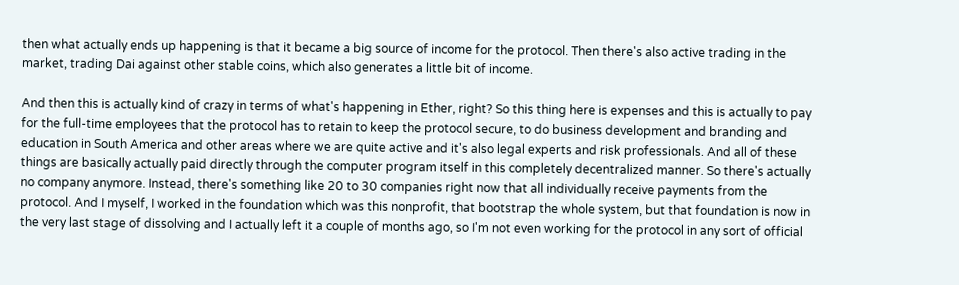then what actually ends up happening is that it became a big source of income for the protocol. Then there's also active trading in the market, trading Dai against other stable coins, which also generates a little bit of income.

And then this is actually kind of crazy in terms of what's happening in Ether, right? So this thing here is expenses and this is actually to pay for the full-time employees that the protocol has to retain to keep the protocol secure, to do business development and branding and education in South America and other areas where we are quite active and it's also legal experts and risk professionals. And all of these things are basically actually paid directly through the computer program itself in this completely decentralized manner. So there's actually no company anymore. Instead, there's something like 20 to 30 companies right now that all individually receive payments from the protocol. And I myself, I worked in the foundation which was this nonprofit, that bootstrap the whole system, but that foundation is now in the very last stage of dissolving and I actually left it a couple of months ago, so I'm not even working for the protocol in any sort of official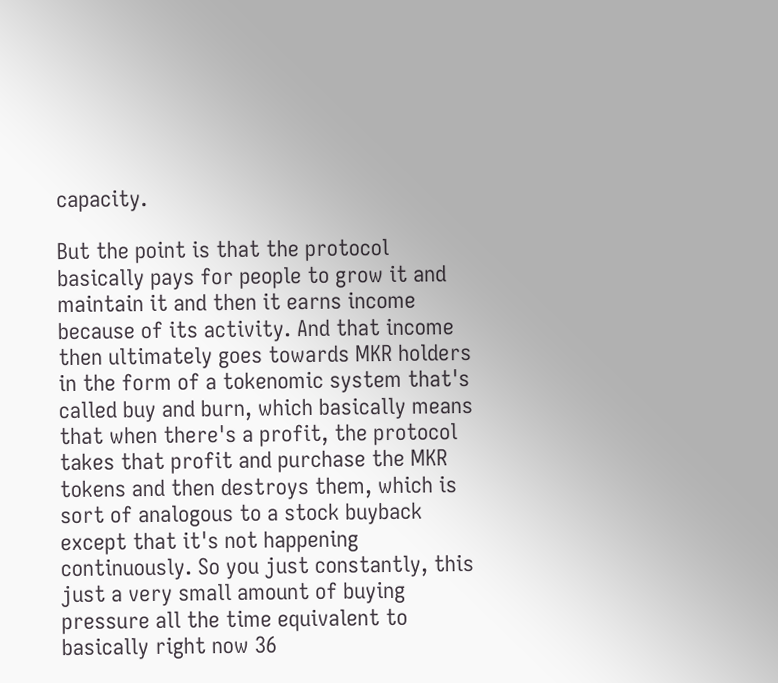capacity.

But the point is that the protocol basically pays for people to grow it and maintain it and then it earns income because of its activity. And that income then ultimately goes towards MKR holders in the form of a tokenomic system that's called buy and burn, which basically means that when there's a profit, the protocol takes that profit and purchase the MKR tokens and then destroys them, which is sort of analogous to a stock buyback except that it's not happening continuously. So you just constantly, this just a very small amount of buying pressure all the time equivalent to basically right now 36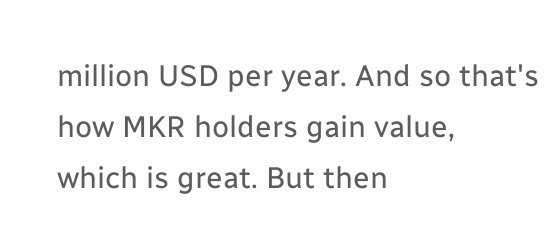million USD per year. And so that's how MKR holders gain value, which is great. But then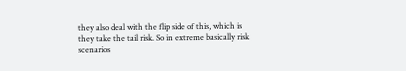they also deal with the flip side of this, which is they take the tail risk. So in extreme basically risk scenarios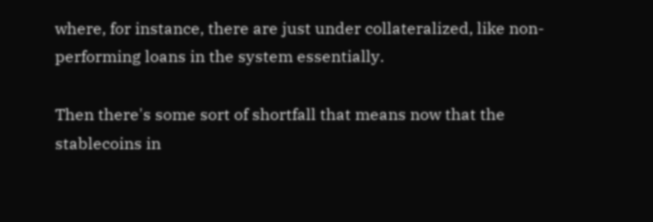where, for instance, there are just under collateralized, like non-performing loans in the system essentially.

Then there's some sort of shortfall that means now that the stablecoins in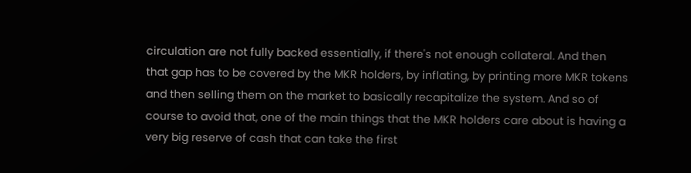circulation are not fully backed essentially, if there's not enough collateral. And then that gap has to be covered by the MKR holders, by inflating, by printing more MKR tokens and then selling them on the market to basically recapitalize the system. And so of course to avoid that, one of the main things that the MKR holders care about is having a very big reserve of cash that can take the first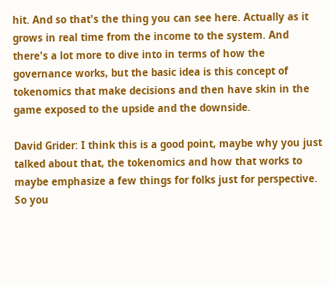hit. And so that's the thing you can see here. Actually as it grows in real time from the income to the system. And there's a lot more to dive into in terms of how the governance works, but the basic idea is this concept of tokenomics that make decisions and then have skin in the game exposed to the upside and the downside.

David Grider: I think this is a good point, maybe why you just talked about that, the tokenomics and how that works to maybe emphasize a few things for folks just for perspective. So you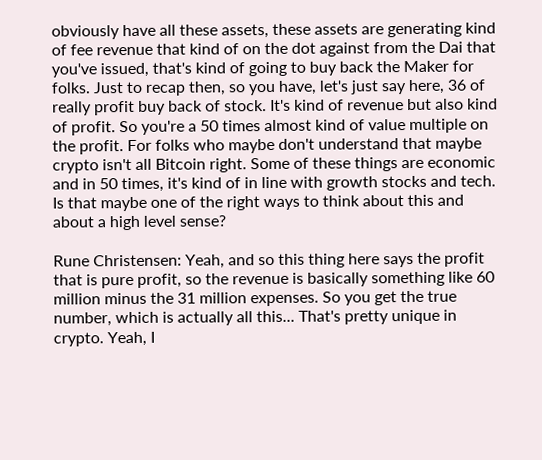obviously have all these assets, these assets are generating kind of fee revenue that kind of on the dot against from the Dai that you've issued, that's kind of going to buy back the Maker for folks. Just to recap then, so you have, let's just say here, 36 of really profit buy back of stock. It's kind of revenue but also kind of profit. So you're a 50 times almost kind of value multiple on the profit. For folks who maybe don't understand that maybe crypto isn't all Bitcoin right. Some of these things are economic and in 50 times, it's kind of in line with growth stocks and tech. Is that maybe one of the right ways to think about this and about a high level sense?

Rune Christensen: Yeah, and so this thing here says the profit that is pure profit, so the revenue is basically something like 60 million minus the 31 million expenses. So you get the true number, which is actually all this... That's pretty unique in crypto. Yeah, I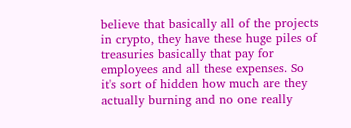believe that basically all of the projects in crypto, they have these huge piles of treasuries basically that pay for employees and all these expenses. So it's sort of hidden how much are they actually burning and no one really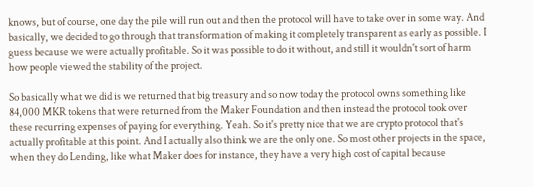knows, but of course, one day the pile will run out and then the protocol will have to take over in some way. And basically, we decided to go through that transformation of making it completely transparent as early as possible. I guess because we were actually profitable. So it was possible to do it without, and still it wouldn't sort of harm how people viewed the stability of the project.

So basically what we did is we returned that big treasury and so now today the protocol owns something like 84,000 MKR tokens that were returned from the Maker Foundation and then instead the protocol took over these recurring expenses of paying for everything. Yeah. So it's pretty nice that we are crypto protocol that's actually profitable at this point. And I actually also think we are the only one. So most other projects in the space, when they do Lending, like what Maker does for instance, they have a very high cost of capital because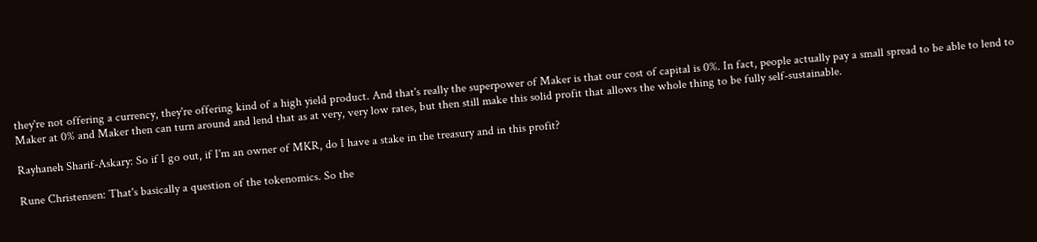they're not offering a currency, they're offering kind of a high yield product. And that's really the superpower of Maker is that our cost of capital is 0%. In fact, people actually pay a small spread to be able to lend to Maker at 0% and Maker then can turn around and lend that as at very, very low rates, but then still make this solid profit that allows the whole thing to be fully self-sustainable.

Rayhaneh Sharif-Askary: So if I go out, if I'm an owner of MKR, do I have a stake in the treasury and in this profit?

Rune Christensen: That's basically a question of the tokenomics. So the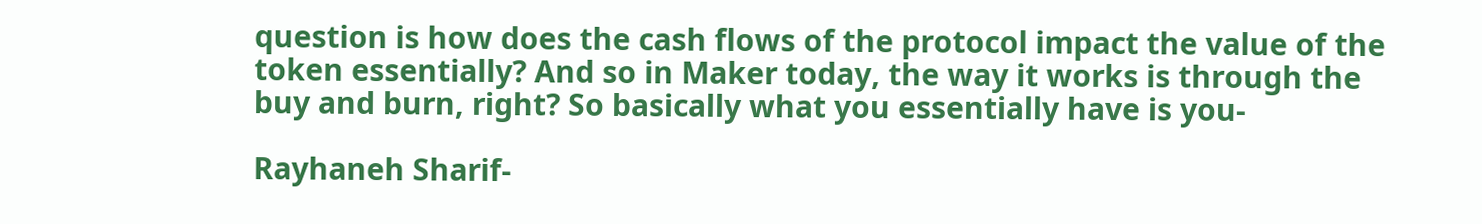question is how does the cash flows of the protocol impact the value of the token essentially? And so in Maker today, the way it works is through the buy and burn, right? So basically what you essentially have is you-

Rayhaneh Sharif-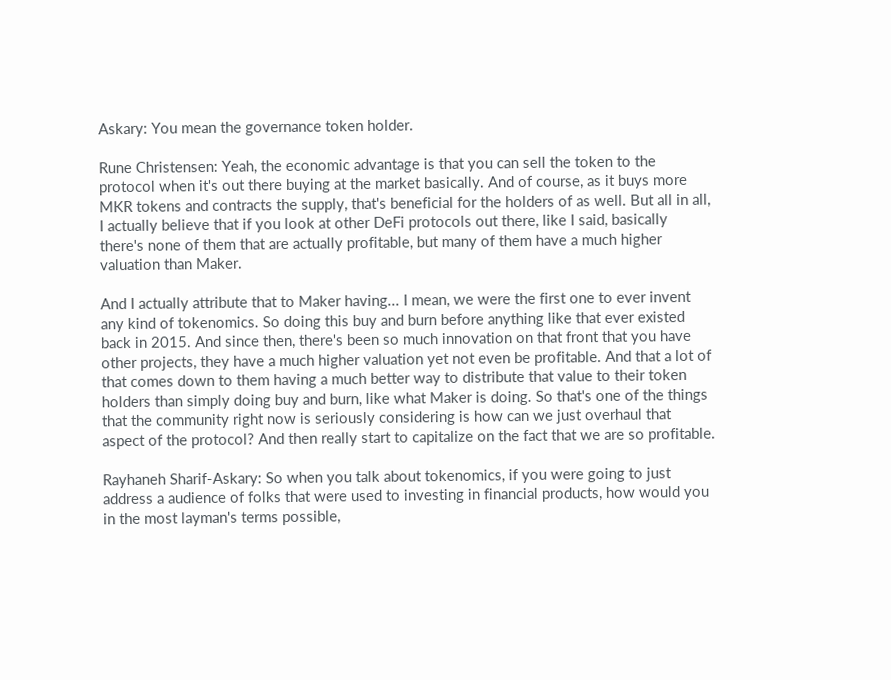Askary: You mean the governance token holder.

Rune Christensen: Yeah, the economic advantage is that you can sell the token to the protocol when it's out there buying at the market basically. And of course, as it buys more MKR tokens and contracts the supply, that's beneficial for the holders of as well. But all in all, I actually believe that if you look at other DeFi protocols out there, like I said, basically there's none of them that are actually profitable, but many of them have a much higher valuation than Maker.

And I actually attribute that to Maker having... I mean, we were the first one to ever invent any kind of tokenomics. So doing this buy and burn before anything like that ever existed back in 2015. And since then, there's been so much innovation on that front that you have other projects, they have a much higher valuation yet not even be profitable. And that a lot of that comes down to them having a much better way to distribute that value to their token holders than simply doing buy and burn, like what Maker is doing. So that's one of the things that the community right now is seriously considering is how can we just overhaul that aspect of the protocol? And then really start to capitalize on the fact that we are so profitable.

Rayhaneh Sharif-Askary: So when you talk about tokenomics, if you were going to just address a audience of folks that were used to investing in financial products, how would you in the most layman's terms possible,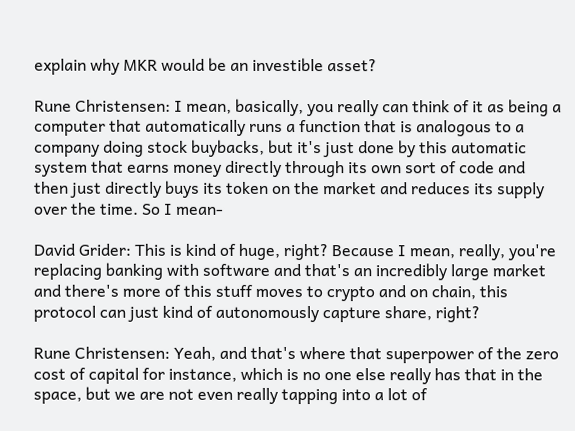explain why MKR would be an investible asset?

Rune Christensen: I mean, basically, you really can think of it as being a computer that automatically runs a function that is analogous to a company doing stock buybacks, but it's just done by this automatic system that earns money directly through its own sort of code and then just directly buys its token on the market and reduces its supply over the time. So I mean-

David Grider: This is kind of huge, right? Because I mean, really, you're replacing banking with software and that's an incredibly large market and there's more of this stuff moves to crypto and on chain, this protocol can just kind of autonomously capture share, right?

Rune Christensen: Yeah, and that's where that superpower of the zero cost of capital for instance, which is no one else really has that in the space, but we are not even really tapping into a lot of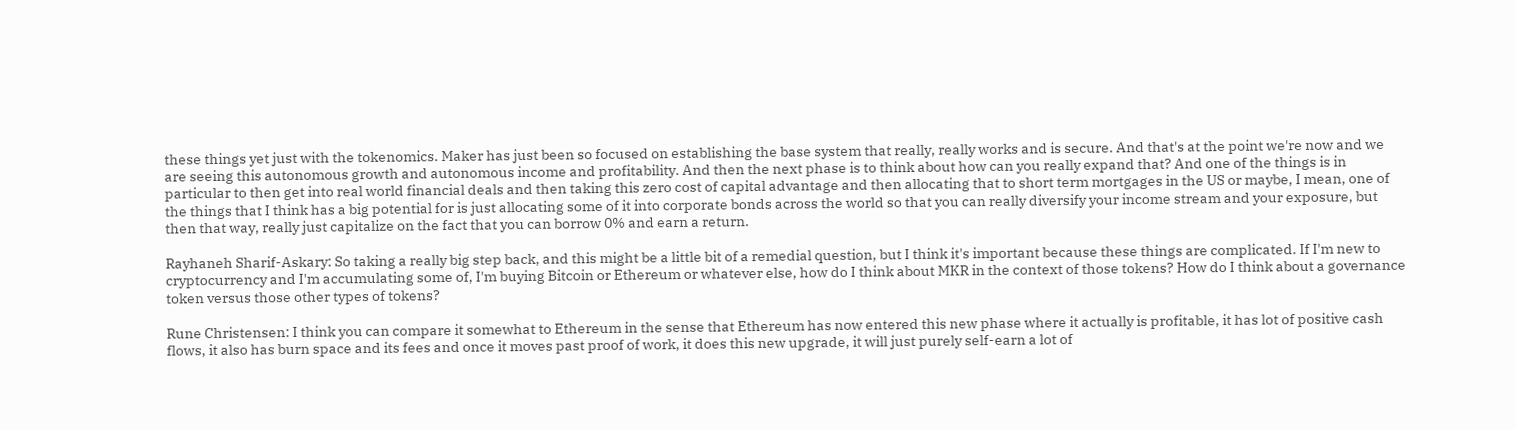these things yet just with the tokenomics. Maker has just been so focused on establishing the base system that really, really works and is secure. And that's at the point we're now and we are seeing this autonomous growth and autonomous income and profitability. And then the next phase is to think about how can you really expand that? And one of the things is in particular to then get into real world financial deals and then taking this zero cost of capital advantage and then allocating that to short term mortgages in the US or maybe, I mean, one of the things that I think has a big potential for is just allocating some of it into corporate bonds across the world so that you can really diversify your income stream and your exposure, but then that way, really just capitalize on the fact that you can borrow 0% and earn a return.

Rayhaneh Sharif-Askary: So taking a really big step back, and this might be a little bit of a remedial question, but I think it's important because these things are complicated. If I'm new to cryptocurrency and I'm accumulating some of, I'm buying Bitcoin or Ethereum or whatever else, how do I think about MKR in the context of those tokens? How do I think about a governance token versus those other types of tokens?

Rune Christensen: I think you can compare it somewhat to Ethereum in the sense that Ethereum has now entered this new phase where it actually is profitable, it has lot of positive cash flows, it also has burn space and its fees and once it moves past proof of work, it does this new upgrade, it will just purely self-earn a lot of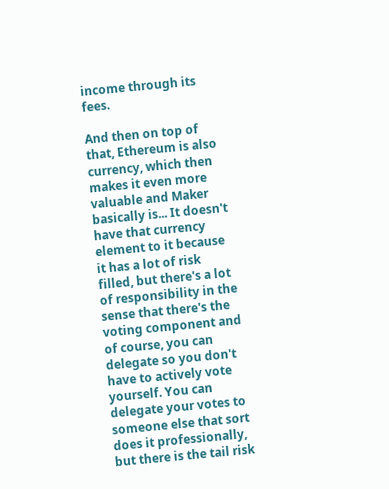income through its fees.

And then on top of that, Ethereum is also currency, which then makes it even more valuable and Maker basically is... It doesn't have that currency element to it because it has a lot of risk filled, but there's a lot of responsibility in the sense that there's the voting component and of course, you can delegate so you don't have to actively vote yourself. You can delegate your votes to someone else that sort does it professionally, but there is the tail risk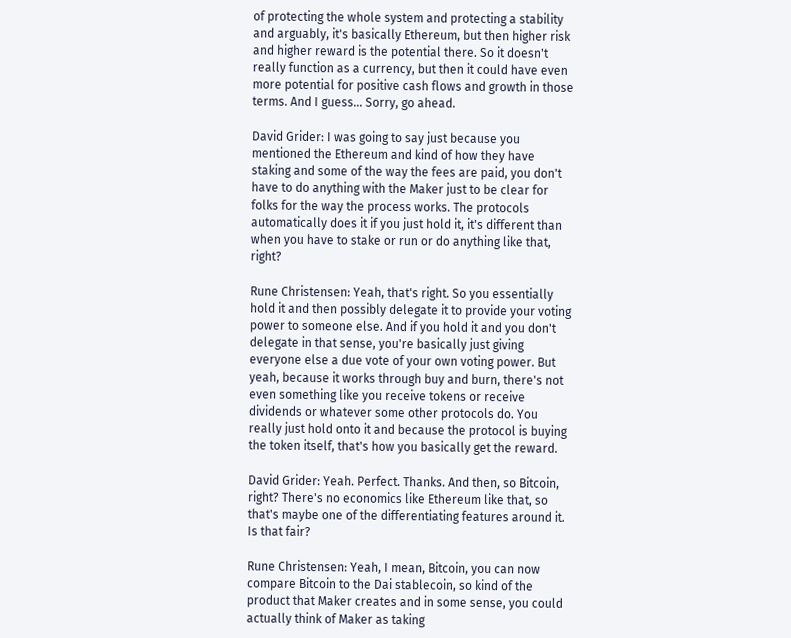of protecting the whole system and protecting a stability and arguably, it's basically Ethereum, but then higher risk and higher reward is the potential there. So it doesn't really function as a currency, but then it could have even more potential for positive cash flows and growth in those terms. And I guess... Sorry, go ahead.

David Grider: I was going to say just because you mentioned the Ethereum and kind of how they have staking and some of the way the fees are paid, you don't have to do anything with the Maker just to be clear for folks for the way the process works. The protocols automatically does it if you just hold it, it's different than when you have to stake or run or do anything like that, right?

Rune Christensen: Yeah, that's right. So you essentially hold it and then possibly delegate it to provide your voting power to someone else. And if you hold it and you don't delegate in that sense, you're basically just giving everyone else a due vote of your own voting power. But yeah, because it works through buy and burn, there's not even something like you receive tokens or receive dividends or whatever some other protocols do. You really just hold onto it and because the protocol is buying the token itself, that's how you basically get the reward.

David Grider: Yeah. Perfect. Thanks. And then, so Bitcoin, right? There's no economics like Ethereum like that, so that's maybe one of the differentiating features around it. Is that fair?

Rune Christensen: Yeah, I mean, Bitcoin, you can now compare Bitcoin to the Dai stablecoin, so kind of the product that Maker creates and in some sense, you could actually think of Maker as taking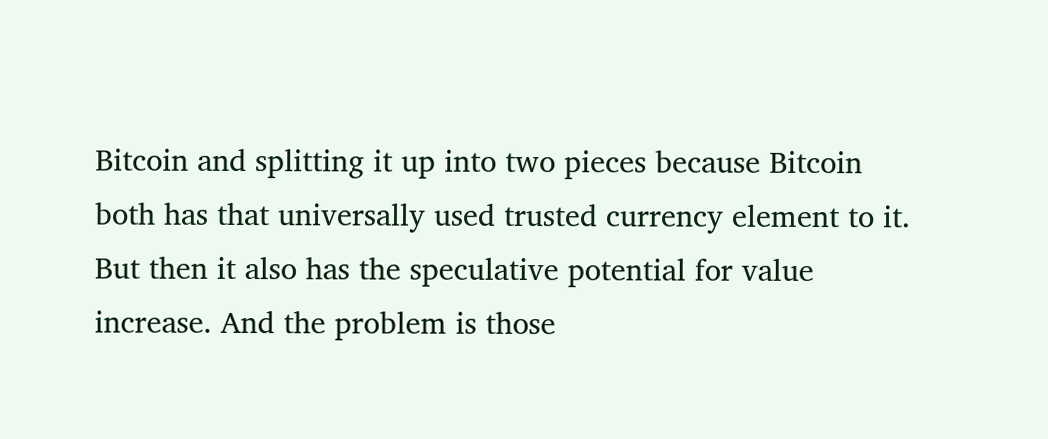Bitcoin and splitting it up into two pieces because Bitcoin both has that universally used trusted currency element to it. But then it also has the speculative potential for value increase. And the problem is those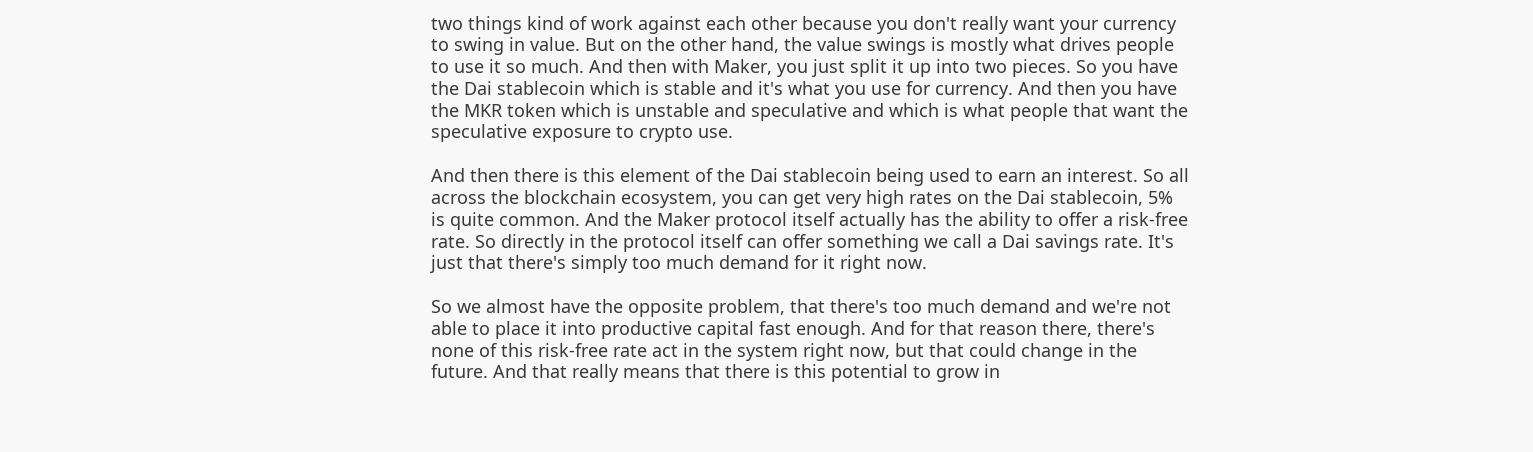two things kind of work against each other because you don't really want your currency to swing in value. But on the other hand, the value swings is mostly what drives people to use it so much. And then with Maker, you just split it up into two pieces. So you have the Dai stablecoin which is stable and it's what you use for currency. And then you have the MKR token which is unstable and speculative and which is what people that want the speculative exposure to crypto use.

And then there is this element of the Dai stablecoin being used to earn an interest. So all across the blockchain ecosystem, you can get very high rates on the Dai stablecoin, 5% is quite common. And the Maker protocol itself actually has the ability to offer a risk-free rate. So directly in the protocol itself can offer something we call a Dai savings rate. It's just that there's simply too much demand for it right now.

So we almost have the opposite problem, that there's too much demand and we're not able to place it into productive capital fast enough. And for that reason there, there's none of this risk-free rate act in the system right now, but that could change in the future. And that really means that there is this potential to grow in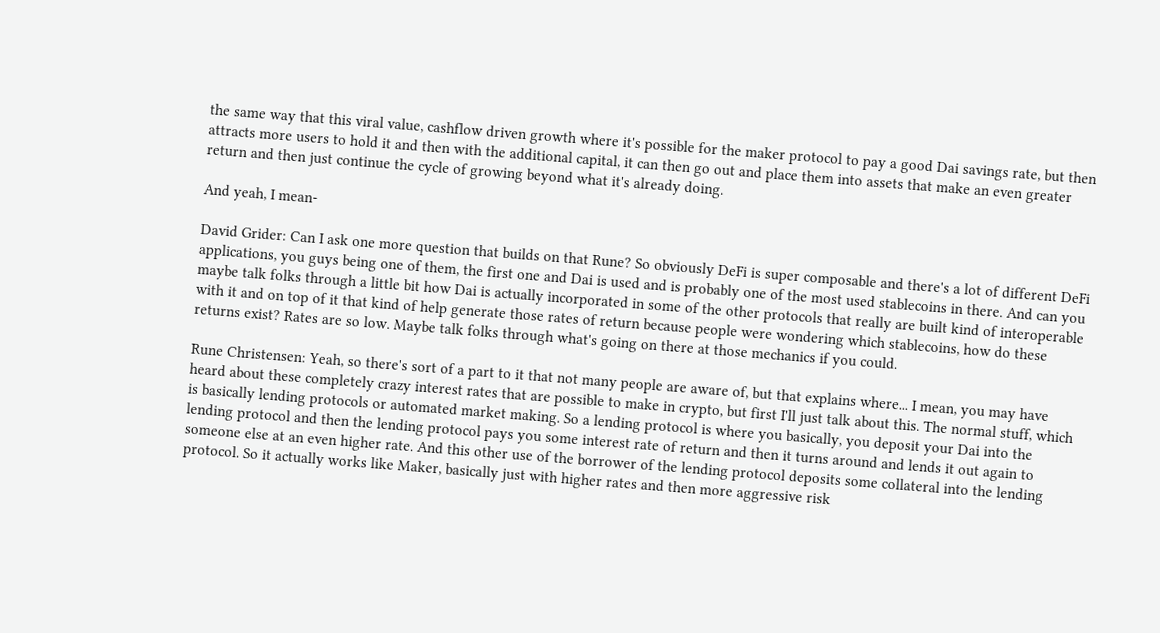the same way that this viral value, cashflow driven growth where it's possible for the maker protocol to pay a good Dai savings rate, but then attracts more users to hold it and then with the additional capital, it can then go out and place them into assets that make an even greater return and then just continue the cycle of growing beyond what it's already doing.

And yeah, I mean-

David Grider: Can I ask one more question that builds on that Rune? So obviously DeFi is super composable and there's a lot of different DeFi applications, you guys being one of them, the first one and Dai is used and is probably one of the most used stablecoins in there. And can you maybe talk folks through a little bit how Dai is actually incorporated in some of the other protocols that really are built kind of interoperable with it and on top of it that kind of help generate those rates of return because people were wondering which stablecoins, how do these returns exist? Rates are so low. Maybe talk folks through what's going on there at those mechanics if you could.

Rune Christensen: Yeah, so there's sort of a part to it that not many people are aware of, but that explains where... I mean, you may have heard about these completely crazy interest rates that are possible to make in crypto, but first I'll just talk about this. The normal stuff, which is basically lending protocols or automated market making. So a lending protocol is where you basically, you deposit your Dai into the lending protocol and then the lending protocol pays you some interest rate of return and then it turns around and lends it out again to someone else at an even higher rate. And this other use of the borrower of the lending protocol deposits some collateral into the lending protocol. So it actually works like Maker, basically just with higher rates and then more aggressive risk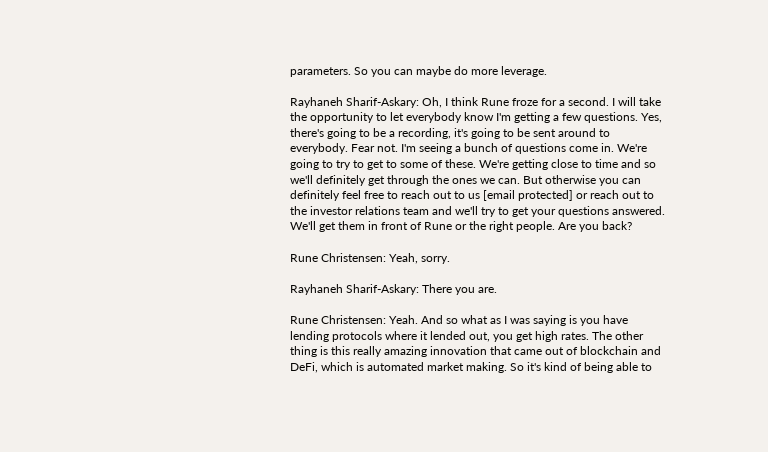parameters. So you can maybe do more leverage.

Rayhaneh Sharif-Askary: Oh, I think Rune froze for a second. I will take the opportunity to let everybody know I'm getting a few questions. Yes, there's going to be a recording, it's going to be sent around to everybody. Fear not. I'm seeing a bunch of questions come in. We're going to try to get to some of these. We're getting close to time and so we'll definitely get through the ones we can. But otherwise you can definitely feel free to reach out to us [email protected] or reach out to the investor relations team and we'll try to get your questions answered. We'll get them in front of Rune or the right people. Are you back?

Rune Christensen: Yeah, sorry.

Rayhaneh Sharif-Askary: There you are.

Rune Christensen: Yeah. And so what as I was saying is you have lending protocols where it lended out, you get high rates. The other thing is this really amazing innovation that came out of blockchain and DeFi, which is automated market making. So it's kind of being able to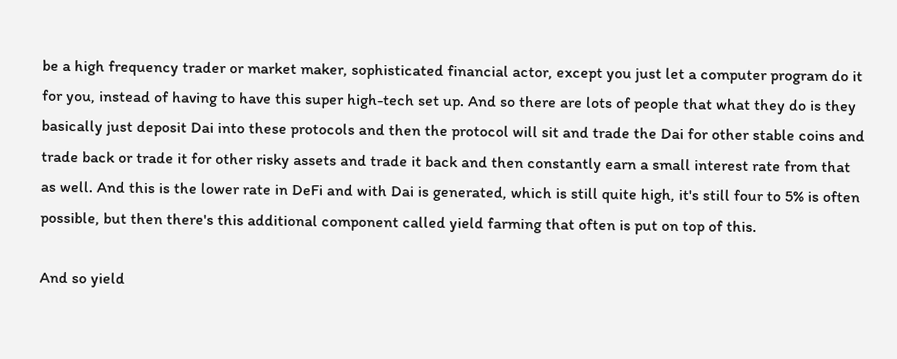be a high frequency trader or market maker, sophisticated financial actor, except you just let a computer program do it for you, instead of having to have this super high-tech set up. And so there are lots of people that what they do is they basically just deposit Dai into these protocols and then the protocol will sit and trade the Dai for other stable coins and trade back or trade it for other risky assets and trade it back and then constantly earn a small interest rate from that as well. And this is the lower rate in DeFi and with Dai is generated, which is still quite high, it's still four to 5% is often possible, but then there's this additional component called yield farming that often is put on top of this.

And so yield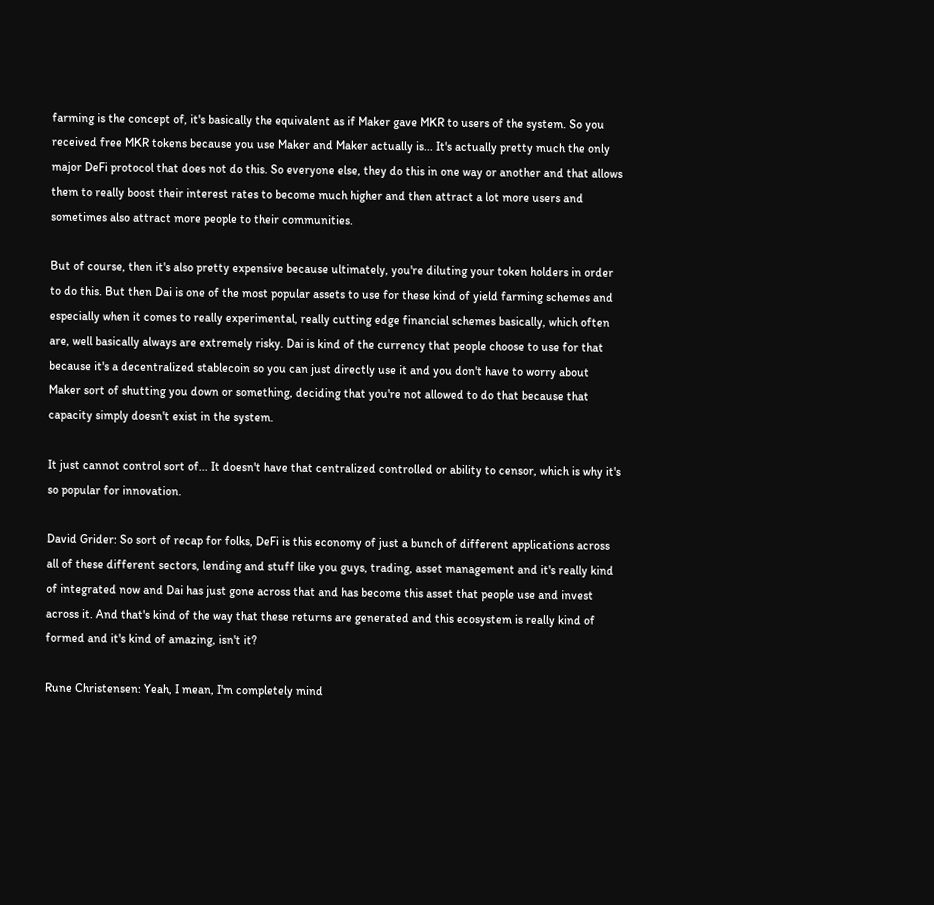farming is the concept of, it's basically the equivalent as if Maker gave MKR to users of the system. So you received free MKR tokens because you use Maker and Maker actually is... It's actually pretty much the only major DeFi protocol that does not do this. So everyone else, they do this in one way or another and that allows them to really boost their interest rates to become much higher and then attract a lot more users and sometimes also attract more people to their communities.

But of course, then it's also pretty expensive because ultimately, you're diluting your token holders in order to do this. But then Dai is one of the most popular assets to use for these kind of yield farming schemes and especially when it comes to really experimental, really cutting edge financial schemes basically, which often are, well basically always are extremely risky. Dai is kind of the currency that people choose to use for that because it's a decentralized stablecoin so you can just directly use it and you don't have to worry about Maker sort of shutting you down or something, deciding that you're not allowed to do that because that capacity simply doesn't exist in the system.

It just cannot control sort of... It doesn't have that centralized controlled or ability to censor, which is why it's so popular for innovation.

David Grider: So sort of recap for folks, DeFi is this economy of just a bunch of different applications across all of these different sectors, lending and stuff like you guys, trading, asset management and it's really kind of integrated now and Dai has just gone across that and has become this asset that people use and invest across it. And that's kind of the way that these returns are generated and this ecosystem is really kind of formed and it's kind of amazing, isn't it?

Rune Christensen: Yeah, I mean, I'm completely mind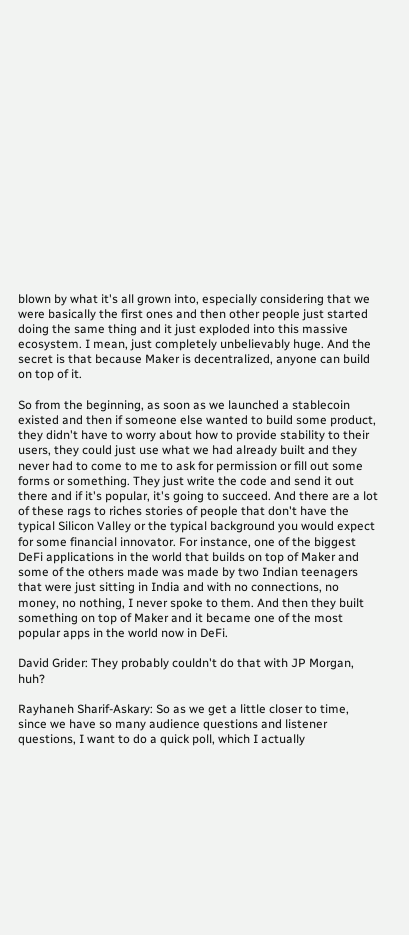blown by what it's all grown into, especially considering that we were basically the first ones and then other people just started doing the same thing and it just exploded into this massive ecosystem. I mean, just completely unbelievably huge. And the secret is that because Maker is decentralized, anyone can build on top of it.

So from the beginning, as soon as we launched a stablecoin existed and then if someone else wanted to build some product, they didn't have to worry about how to provide stability to their users, they could just use what we had already built and they never had to come to me to ask for permission or fill out some forms or something. They just write the code and send it out there and if it's popular, it's going to succeed. And there are a lot of these rags to riches stories of people that don't have the typical Silicon Valley or the typical background you would expect for some financial innovator. For instance, one of the biggest DeFi applications in the world that builds on top of Maker and some of the others made was made by two Indian teenagers that were just sitting in India and with no connections, no money, no nothing, I never spoke to them. And then they built something on top of Maker and it became one of the most popular apps in the world now in DeFi.

David Grider: They probably couldn't do that with JP Morgan, huh?

Rayhaneh Sharif-Askary: So as we get a little closer to time, since we have so many audience questions and listener questions, I want to do a quick poll, which I actually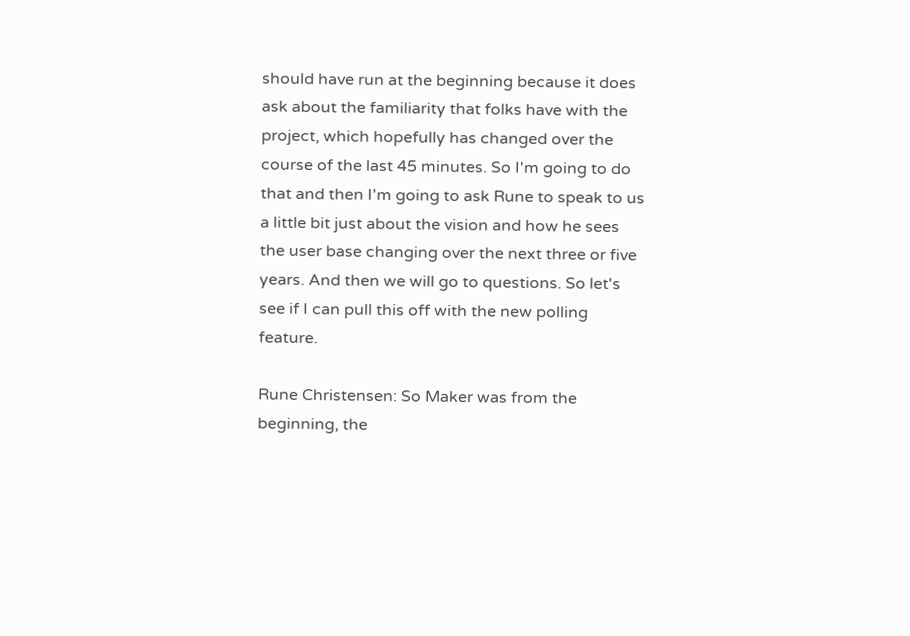should have run at the beginning because it does ask about the familiarity that folks have with the project, which hopefully has changed over the course of the last 45 minutes. So I'm going to do that and then I'm going to ask Rune to speak to us a little bit just about the vision and how he sees the user base changing over the next three or five years. And then we will go to questions. So let's see if I can pull this off with the new polling feature.

Rune Christensen: So Maker was from the beginning, the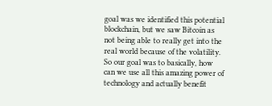goal was we identified this potential blockchain, but we saw Bitcoin as not being able to really get into the real world because of the volatility. So our goal was to basically, how can we use all this amazing power of technology and actually benefit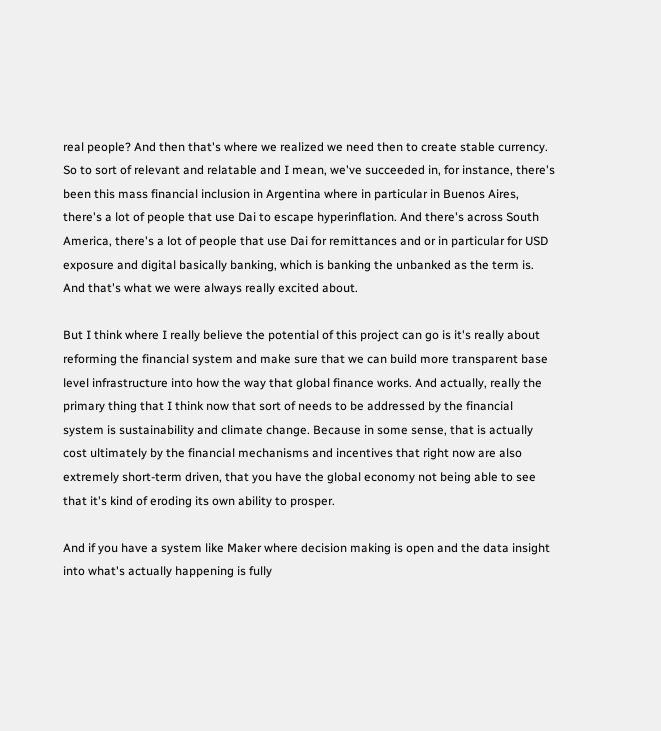real people? And then that's where we realized we need then to create stable currency. So to sort of relevant and relatable and I mean, we've succeeded in, for instance, there's been this mass financial inclusion in Argentina where in particular in Buenos Aires, there's a lot of people that use Dai to escape hyperinflation. And there's across South America, there's a lot of people that use Dai for remittances and or in particular for USD exposure and digital basically banking, which is banking the unbanked as the term is. And that's what we were always really excited about.

But I think where I really believe the potential of this project can go is it's really about reforming the financial system and make sure that we can build more transparent base level infrastructure into how the way that global finance works. And actually, really the primary thing that I think now that sort of needs to be addressed by the financial system is sustainability and climate change. Because in some sense, that is actually cost ultimately by the financial mechanisms and incentives that right now are also extremely short-term driven, that you have the global economy not being able to see that it's kind of eroding its own ability to prosper.

And if you have a system like Maker where decision making is open and the data insight into what's actually happening is fully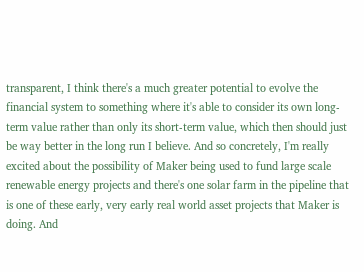transparent, I think there's a much greater potential to evolve the financial system to something where it's able to consider its own long-term value rather than only its short-term value, which then should just be way better in the long run I believe. And so concretely, I'm really excited about the possibility of Maker being used to fund large scale renewable energy projects and there's one solar farm in the pipeline that is one of these early, very early real world asset projects that Maker is doing. And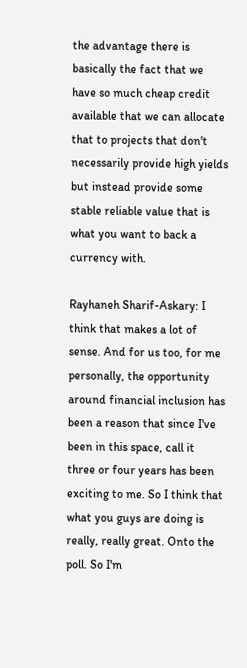the advantage there is basically the fact that we have so much cheap credit available that we can allocate that to projects that don't necessarily provide high yields but instead provide some stable reliable value that is what you want to back a currency with.

Rayhaneh Sharif-Askary: I think that makes a lot of sense. And for us too, for me personally, the opportunity around financial inclusion has been a reason that since I've been in this space, call it three or four years has been exciting to me. So I think that what you guys are doing is really, really great. Onto the poll. So I'm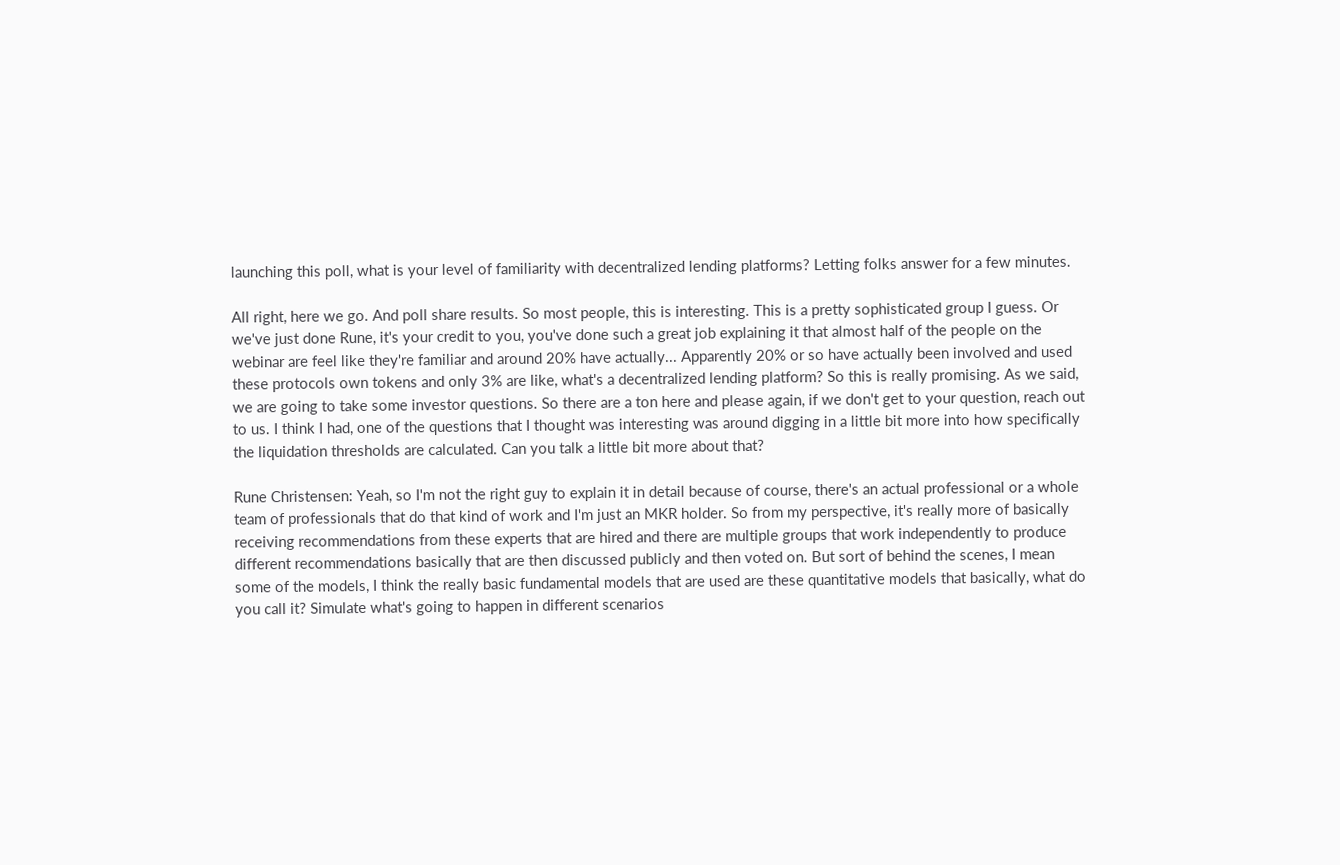launching this poll, what is your level of familiarity with decentralized lending platforms? Letting folks answer for a few minutes.

All right, here we go. And poll share results. So most people, this is interesting. This is a pretty sophisticated group I guess. Or we've just done Rune, it's your credit to you, you've done such a great job explaining it that almost half of the people on the webinar are feel like they're familiar and around 20% have actually... Apparently 20% or so have actually been involved and used these protocols own tokens and only 3% are like, what's a decentralized lending platform? So this is really promising. As we said, we are going to take some investor questions. So there are a ton here and please again, if we don't get to your question, reach out to us. I think I had, one of the questions that I thought was interesting was around digging in a little bit more into how specifically the liquidation thresholds are calculated. Can you talk a little bit more about that?

Rune Christensen: Yeah, so I'm not the right guy to explain it in detail because of course, there's an actual professional or a whole team of professionals that do that kind of work and I'm just an MKR holder. So from my perspective, it's really more of basically receiving recommendations from these experts that are hired and there are multiple groups that work independently to produce different recommendations basically that are then discussed publicly and then voted on. But sort of behind the scenes, I mean some of the models, I think the really basic fundamental models that are used are these quantitative models that basically, what do you call it? Simulate what's going to happen in different scenarios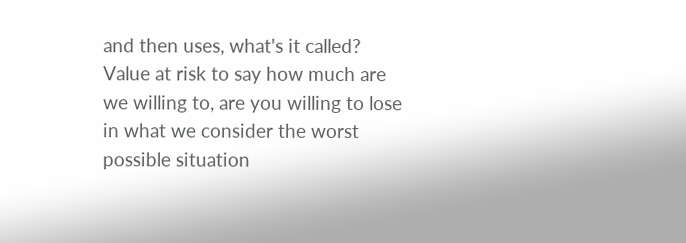and then uses, what's it called? Value at risk to say how much are we willing to, are you willing to lose in what we consider the worst possible situation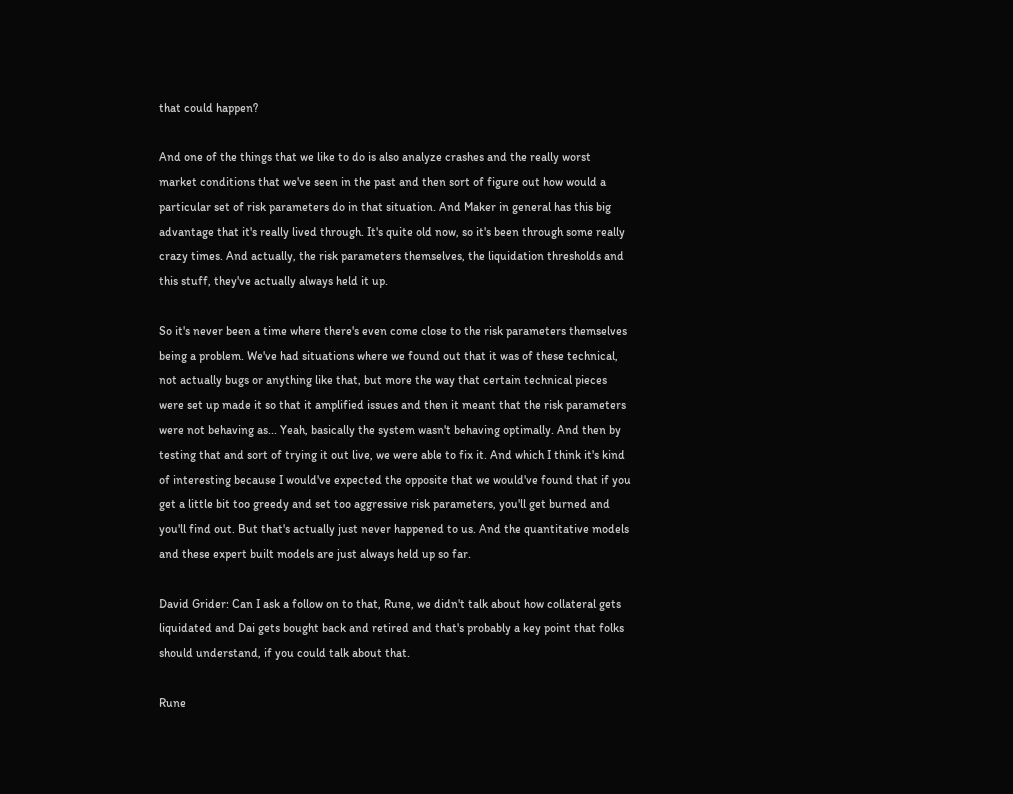that could happen?

And one of the things that we like to do is also analyze crashes and the really worst market conditions that we've seen in the past and then sort of figure out how would a particular set of risk parameters do in that situation. And Maker in general has this big advantage that it's really lived through. It's quite old now, so it's been through some really crazy times. And actually, the risk parameters themselves, the liquidation thresholds and this stuff, they've actually always held it up.

So it's never been a time where there's even come close to the risk parameters themselves being a problem. We've had situations where we found out that it was of these technical, not actually bugs or anything like that, but more the way that certain technical pieces were set up made it so that it amplified issues and then it meant that the risk parameters were not behaving as... Yeah, basically the system wasn't behaving optimally. And then by testing that and sort of trying it out live, we were able to fix it. And which I think it's kind of interesting because I would've expected the opposite that we would've found that if you get a little bit too greedy and set too aggressive risk parameters, you'll get burned and you'll find out. But that's actually just never happened to us. And the quantitative models and these expert built models are just always held up so far.

David Grider: Can I ask a follow on to that, Rune, we didn't talk about how collateral gets liquidated and Dai gets bought back and retired and that's probably a key point that folks should understand, if you could talk about that.

Rune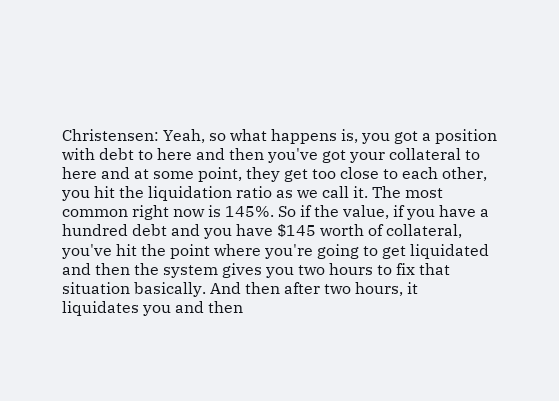Christensen: Yeah, so what happens is, you got a position with debt to here and then you've got your collateral to here and at some point, they get too close to each other, you hit the liquidation ratio as we call it. The most common right now is 145%. So if the value, if you have a hundred debt and you have $145 worth of collateral, you've hit the point where you're going to get liquidated and then the system gives you two hours to fix that situation basically. And then after two hours, it liquidates you and then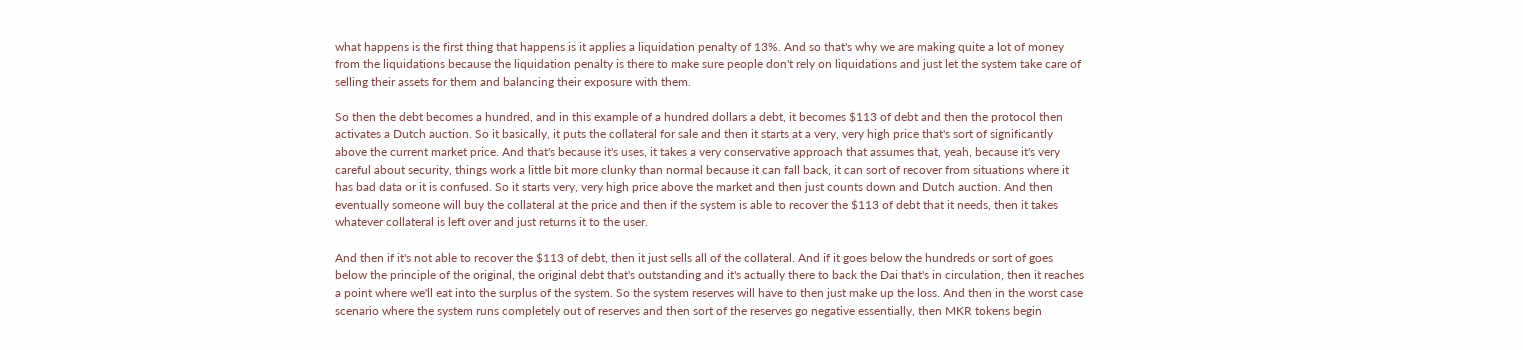what happens is the first thing that happens is it applies a liquidation penalty of 13%. And so that's why we are making quite a lot of money from the liquidations because the liquidation penalty is there to make sure people don't rely on liquidations and just let the system take care of selling their assets for them and balancing their exposure with them.

So then the debt becomes a hundred, and in this example of a hundred dollars a debt, it becomes $113 of debt and then the protocol then activates a Dutch auction. So it basically, it puts the collateral for sale and then it starts at a very, very high price that's sort of significantly above the current market price. And that's because it's uses, it takes a very conservative approach that assumes that, yeah, because it's very careful about security, things work a little bit more clunky than normal because it can fall back, it can sort of recover from situations where it has bad data or it is confused. So it starts very, very high price above the market and then just counts down and Dutch auction. And then eventually someone will buy the collateral at the price and then if the system is able to recover the $113 of debt that it needs, then it takes whatever collateral is left over and just returns it to the user.

And then if it's not able to recover the $113 of debt, then it just sells all of the collateral. And if it goes below the hundreds or sort of goes below the principle of the original, the original debt that's outstanding and it's actually there to back the Dai that's in circulation, then it reaches a point where we'll eat into the surplus of the system. So the system reserves will have to then just make up the loss. And then in the worst case scenario where the system runs completely out of reserves and then sort of the reserves go negative essentially, then MKR tokens begin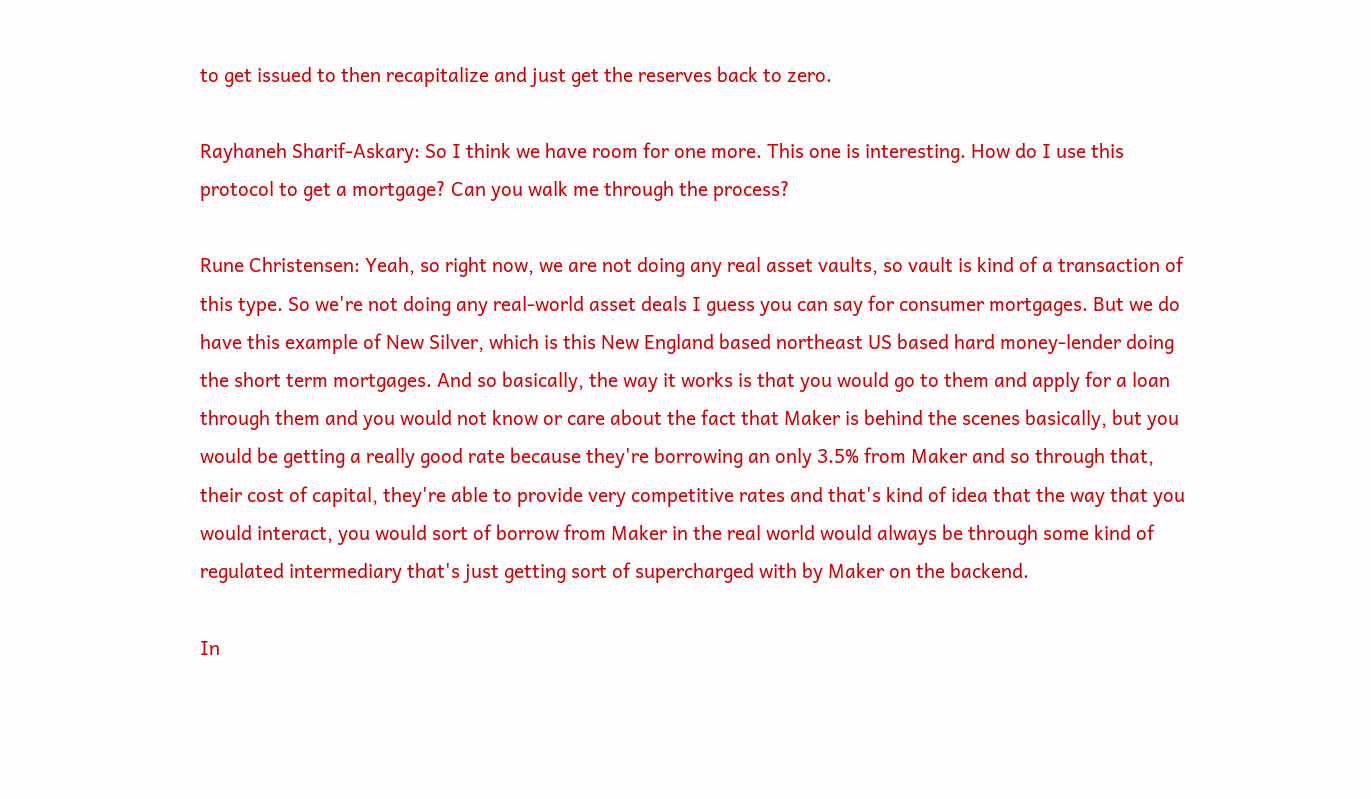to get issued to then recapitalize and just get the reserves back to zero.

Rayhaneh Sharif-Askary: So I think we have room for one more. This one is interesting. How do I use this protocol to get a mortgage? Can you walk me through the process?

Rune Christensen: Yeah, so right now, we are not doing any real asset vaults, so vault is kind of a transaction of this type. So we're not doing any real-world asset deals I guess you can say for consumer mortgages. But we do have this example of New Silver, which is this New England based northeast US based hard money-lender doing the short term mortgages. And so basically, the way it works is that you would go to them and apply for a loan through them and you would not know or care about the fact that Maker is behind the scenes basically, but you would be getting a really good rate because they're borrowing an only 3.5% from Maker and so through that, their cost of capital, they're able to provide very competitive rates and that's kind of idea that the way that you would interact, you would sort of borrow from Maker in the real world would always be through some kind of regulated intermediary that's just getting sort of supercharged with by Maker on the backend.

In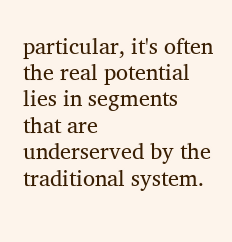particular, it's often the real potential lies in segments that are underserved by the traditional system.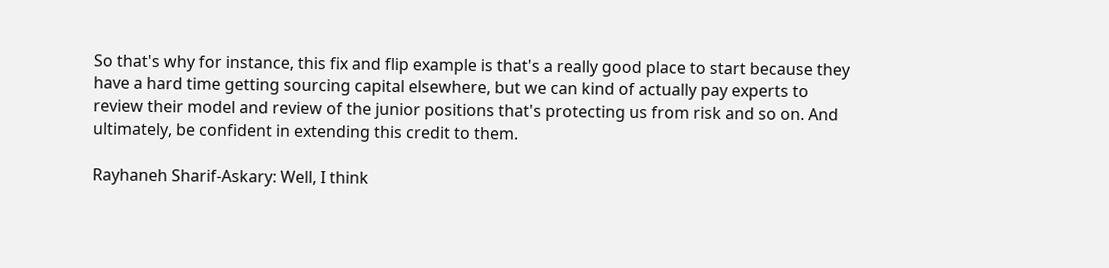So that's why for instance, this fix and flip example is that's a really good place to start because they have a hard time getting sourcing capital elsewhere, but we can kind of actually pay experts to review their model and review of the junior positions that's protecting us from risk and so on. And ultimately, be confident in extending this credit to them.

Rayhaneh Sharif-Askary: Well, I think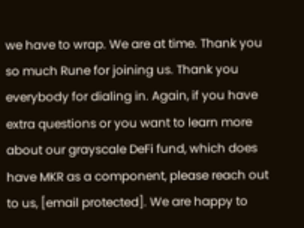we have to wrap. We are at time. Thank you so much Rune for joining us. Thank you everybody for dialing in. Again, if you have extra questions or you want to learn more about our grayscale DeFi fund, which does have MKR as a component, please reach out to us, [email protected]. We are happy to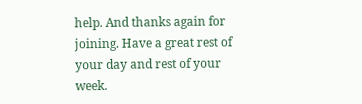help. And thanks again for joining. Have a great rest of your day and rest of your week.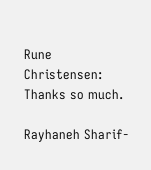Rune Christensen: Thanks so much.

Rayhaneh Sharif-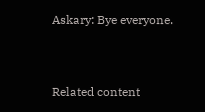Askary: Bye everyone.


Related content